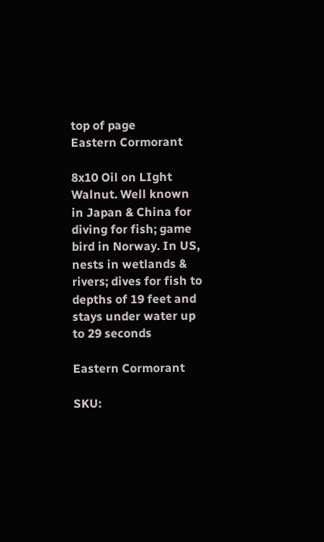top of page
Eastern Cormorant

8x10 Oil on LIght Walnut. Well known in Japan & China for diving for fish; game bird in Norway. In US, nests in wetlands & rivers; dives for fish to depths of 19 feet and stays under water up to 29 seconds

Eastern Cormorant

SKU: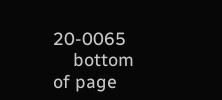20-0065
    bottom of page